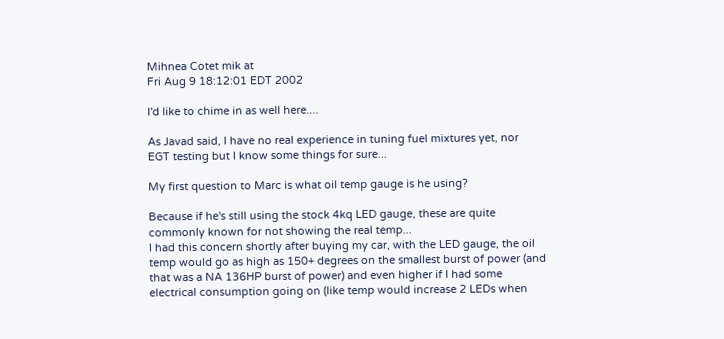Mihnea Cotet mik at
Fri Aug 9 18:12:01 EDT 2002

I'd like to chime in as well here....

As Javad said, I have no real experience in tuning fuel mixtures yet, nor
EGT testing but I know some things for sure...

My first question to Marc is what oil temp gauge is he using?

Because if he's still using the stock 4kq LED gauge, these are quite
commonly known for not showing the real temp...
I had this concern shortly after buying my car, with the LED gauge, the oil
temp would go as high as 150+ degrees on the smallest burst of power (and
that was a NA 136HP burst of power) and even higher if I had some
electrical consumption going on (like temp would increase 2 LEDs when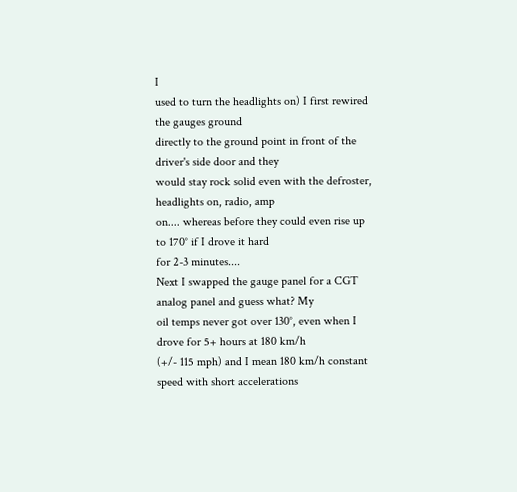I
used to turn the headlights on) I first rewired the gauges ground
directly to the ground point in front of the driver's side door and they
would stay rock solid even with the defroster, headlights on, radio, amp
on.... whereas before they could even rise up to 170° if I drove it hard
for 2-3 minutes....
Next I swapped the gauge panel for a CGT analog panel and guess what? My
oil temps never got over 130°, even when I drove for 5+ hours at 180 km/h
(+/- 115 mph) and I mean 180 km/h constant speed with short accelerations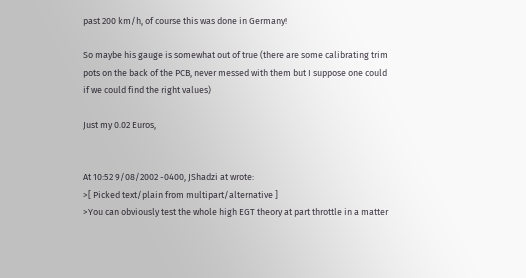past 200 km/h, of course this was done in Germany!

So maybe his gauge is somewhat out of true (there are some calibrating trim
pots on the back of the PCB, never messed with them but I suppose one could
if we could find the right values)

Just my 0.02 Euros,


At 10:52 9/08/2002 -0400, JShadzi at wrote:
>[ Picked text/plain from multipart/alternative ]
>You can obviously test the whole high EGT theory at part throttle in a matter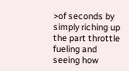>of seconds by simply riching up the part throttle fueling and seeing how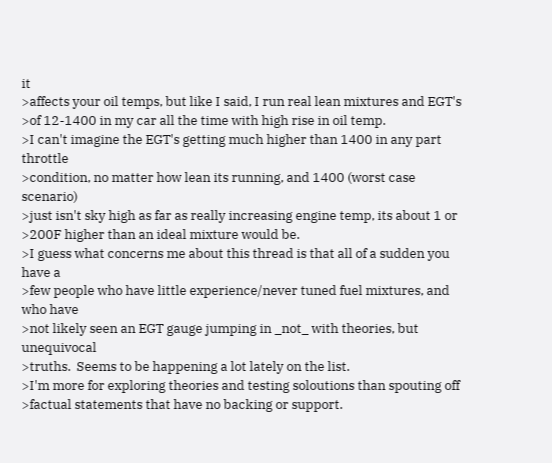it
>affects your oil temps, but like I said, I run real lean mixtures and EGT's
>of 12-1400 in my car all the time with high rise in oil temp.
>I can't imagine the EGT's getting much higher than 1400 in any part throttle
>condition, no matter how lean its running, and 1400 (worst case scenario)
>just isn't sky high as far as really increasing engine temp, its about 1 or
>200F higher than an ideal mixture would be.
>I guess what concerns me about this thread is that all of a sudden you have a
>few people who have little experience/never tuned fuel mixtures, and who have
>not likely seen an EGT gauge jumping in _not_ with theories, but unequivocal
>truths.  Seems to be happening a lot lately on the list.
>I'm more for exploring theories and testing soloutions than spouting off
>factual statements that have no backing or support.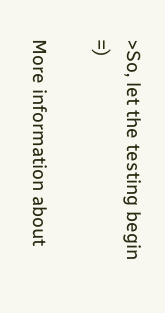>So, let the testing begin  =)

More information about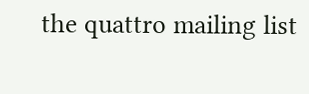the quattro mailing list